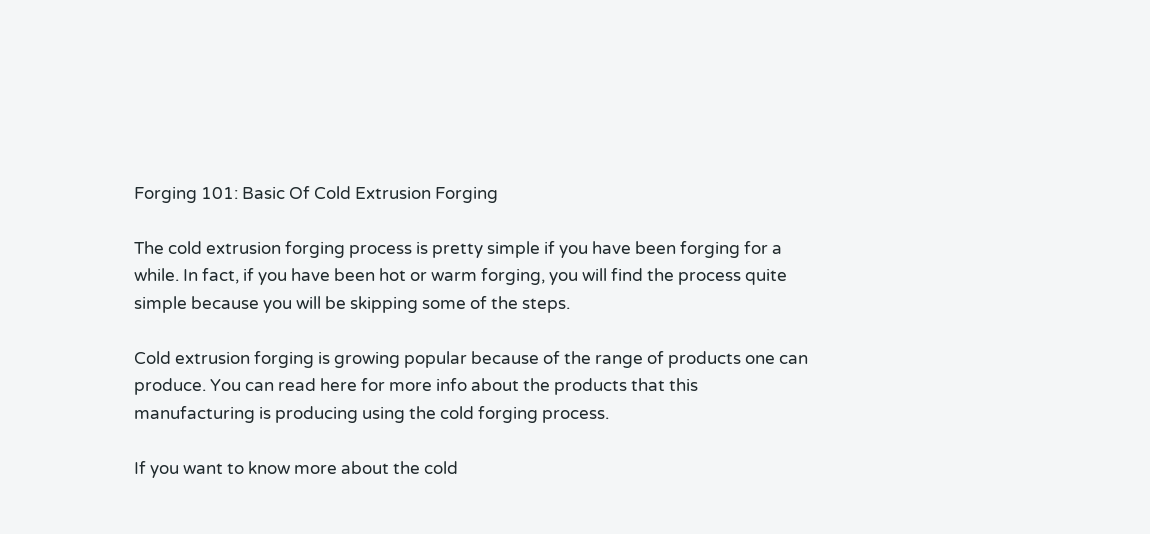Forging 101: Basic Of Cold Extrusion Forging

The cold extrusion forging process is pretty simple if you have been forging for a while. In fact, if you have been hot or warm forging, you will find the process quite simple because you will be skipping some of the steps.

Cold extrusion forging is growing popular because of the range of products one can produce. You can read here for more info about the products that this manufacturing is producing using the cold forging process.

If you want to know more about the cold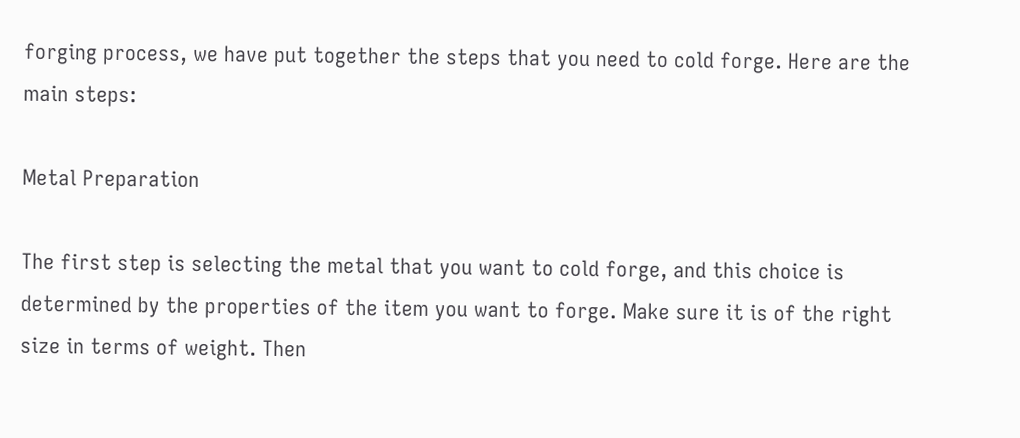forging process, we have put together the steps that you need to cold forge. Here are the main steps:

Metal Preparation

The first step is selecting the metal that you want to cold forge, and this choice is determined by the properties of the item you want to forge. Make sure it is of the right size in terms of weight. Then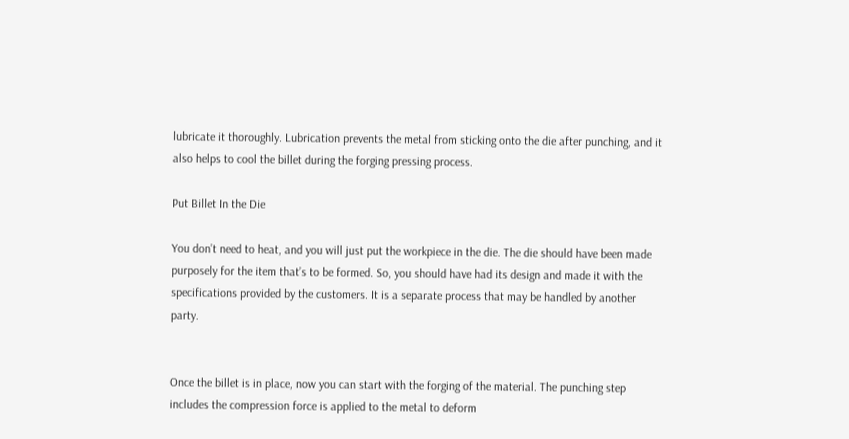lubricate it thoroughly. Lubrication prevents the metal from sticking onto the die after punching, and it also helps to cool the billet during the forging pressing process.

Put Billet In the Die

You don’t need to heat, and you will just put the workpiece in the die. The die should have been made purposely for the item that’s to be formed. So, you should have had its design and made it with the specifications provided by the customers. It is a separate process that may be handled by another party.


Once the billet is in place, now you can start with the forging of the material. The punching step includes the compression force is applied to the metal to deform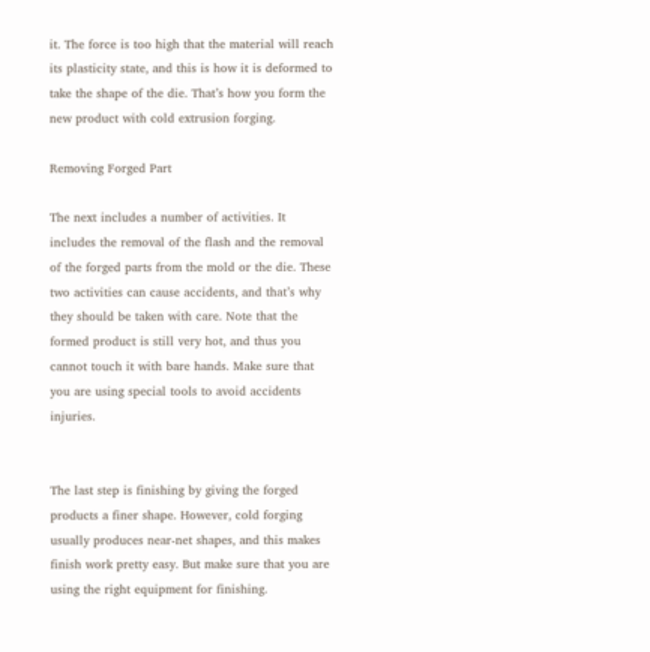it. The force is too high that the material will reach its plasticity state, and this is how it is deformed to take the shape of the die. That’s how you form the new product with cold extrusion forging.

Removing Forged Part

The next includes a number of activities. It includes the removal of the flash and the removal of the forged parts from the mold or the die. These two activities can cause accidents, and that’s why they should be taken with care. Note that the formed product is still very hot, and thus you cannot touch it with bare hands. Make sure that you are using special tools to avoid accidents injuries.


The last step is finishing by giving the forged products a finer shape. However, cold forging usually produces near-net shapes, and this makes finish work pretty easy. But make sure that you are using the right equipment for finishing.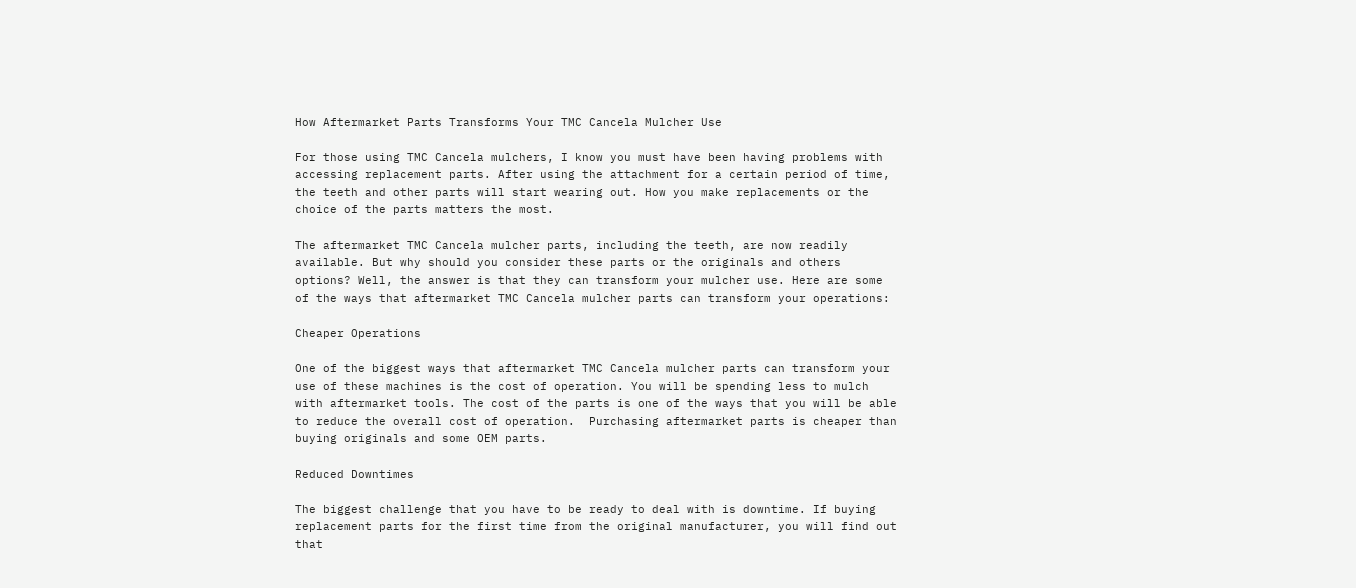How Aftermarket Parts Transforms Your TMC Cancela Mulcher Use

For those using TMC Cancela mulchers, I know you must have been having problems with accessing replacement parts. After using the attachment for a certain period of time, the teeth and other parts will start wearing out. How you make replacements or the choice of the parts matters the most.

The aftermarket TMC Cancela mulcher parts, including the teeth, are now readily available. But why should you consider these parts or the originals and others options? Well, the answer is that they can transform your mulcher use. Here are some of the ways that aftermarket TMC Cancela mulcher parts can transform your operations:

Cheaper Operations

One of the biggest ways that aftermarket TMC Cancela mulcher parts can transform your use of these machines is the cost of operation. You will be spending less to mulch with aftermarket tools. The cost of the parts is one of the ways that you will be able to reduce the overall cost of operation.  Purchasing aftermarket parts is cheaper than buying originals and some OEM parts.

Reduced Downtimes

The biggest challenge that you have to be ready to deal with is downtime. If buying replacement parts for the first time from the original manufacturer, you will find out that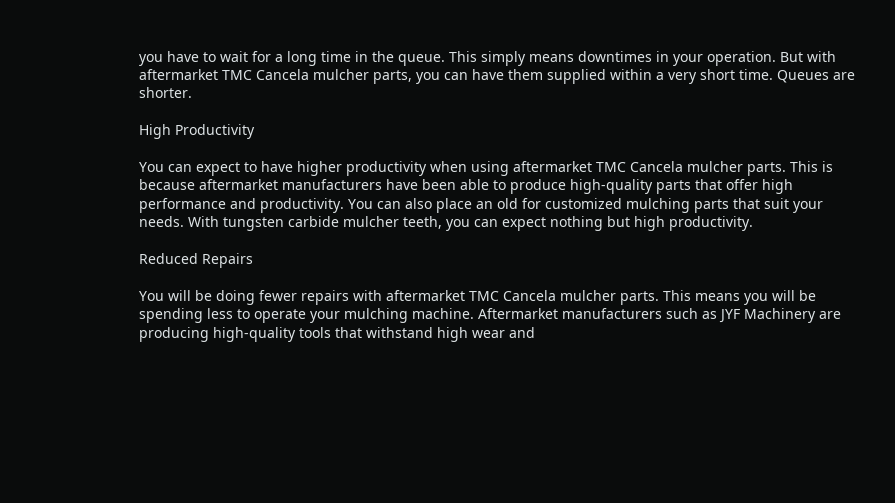you have to wait for a long time in the queue. This simply means downtimes in your operation. But with aftermarket TMC Cancela mulcher parts, you can have them supplied within a very short time. Queues are shorter.

High Productivity

You can expect to have higher productivity when using aftermarket TMC Cancela mulcher parts. This is because aftermarket manufacturers have been able to produce high-quality parts that offer high performance and productivity. You can also place an old for customized mulching parts that suit your needs. With tungsten carbide mulcher teeth, you can expect nothing but high productivity.

Reduced Repairs

You will be doing fewer repairs with aftermarket TMC Cancela mulcher parts. This means you will be spending less to operate your mulching machine. Aftermarket manufacturers such as JYF Machinery are producing high-quality tools that withstand high wear and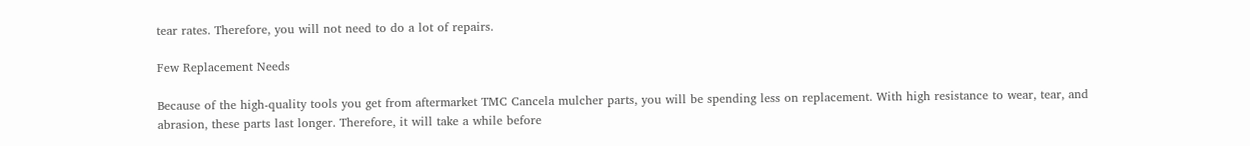tear rates. Therefore, you will not need to do a lot of repairs.

Few Replacement Needs

Because of the high-quality tools you get from aftermarket TMC Cancela mulcher parts, you will be spending less on replacement. With high resistance to wear, tear, and abrasion, these parts last longer. Therefore, it will take a while before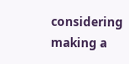considering making a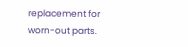replacement for worn-out parts.